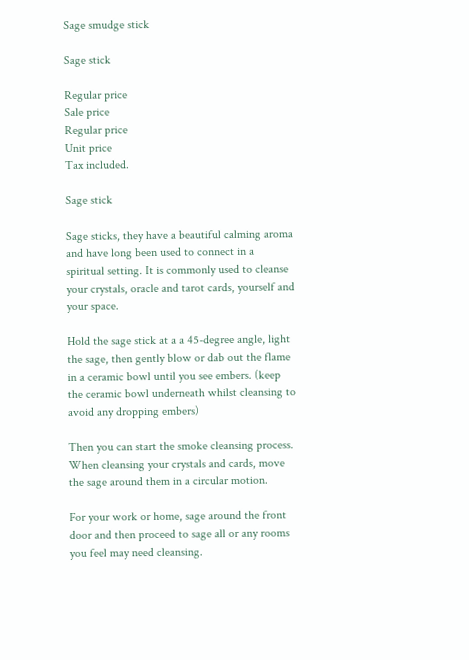Sage smudge stick

Sage stick

Regular price
Sale price
Regular price
Unit price
Tax included.

Sage stick

Sage sticks, they have a beautiful calming aroma and have long been used to connect in a spiritual setting. It is commonly used to cleanse your crystals, oracle and tarot cards, yourself and your space.

Hold the sage stick at a a 45-degree angle, light the sage, then gently blow or dab out the flame in a ceramic bowl until you see embers. (keep the ceramic bowl underneath whilst cleansing to avoid any dropping embers)

Then you can start the smoke cleansing process. When cleansing your crystals and cards, move the sage around them in a circular motion.

For your work or home, sage around the front door and then proceed to sage all or any rooms you feel may need cleansing.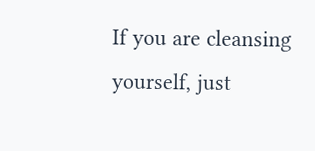If you are cleansing yourself, just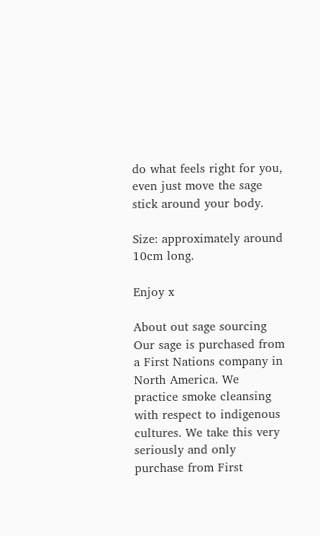do what feels right for you, even just move the sage stick around your body.

Size: approximately around 10cm long.

Enjoy x

About out sage sourcing
Our sage is purchased from a First Nations company in North America. We practice smoke cleansing with respect to indigenous cultures. We take this very seriously and only purchase from First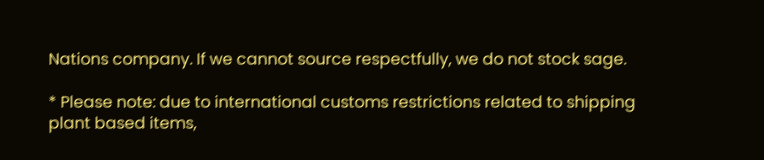Nations company. If we cannot source respectfully, we do not stock sage.

* Please note: due to international customs restrictions related to shipping plant based items,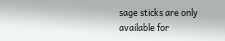sage sticks are only available for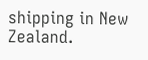shipping in New Zealand.